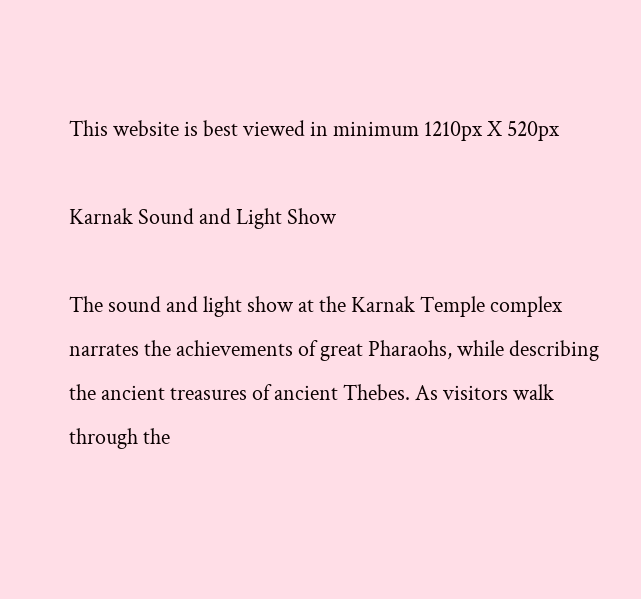This website is best viewed in minimum 1210px X 520px

Karnak Sound and Light Show

The sound and light show at the Karnak Temple complex narrates the achievements of great Pharaohs, while describing the ancient treasures of ancient Thebes. As visitors walk through the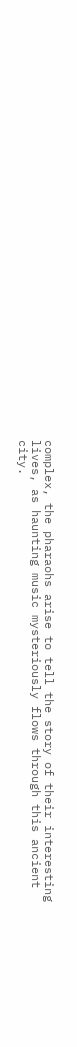complex, the pharaohs arise to tell the story of their interesting lives, as haunting music mysteriously flows through this ancient city.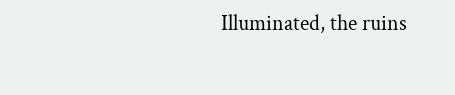Illuminated, the ruins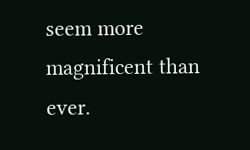seem more magnificent than ever.